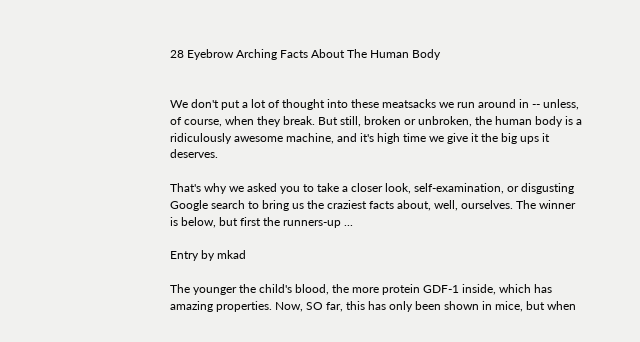28 Eyebrow Arching Facts About The Human Body


We don't put a lot of thought into these meatsacks we run around in -- unless, of course, when they break. But still, broken or unbroken, the human body is a ridiculously awesome machine, and it's high time we give it the big ups it deserves.

That's why we asked you to take a closer look, self-examination, or disgusting Google search to bring us the craziest facts about, well, ourselves. The winner is below, but first the runners-up ...

Entry by mkad

The younger the child's blood, the more protein GDF-1 inside, which has amazing properties. Now, SO far, this has only been shown in mice, but when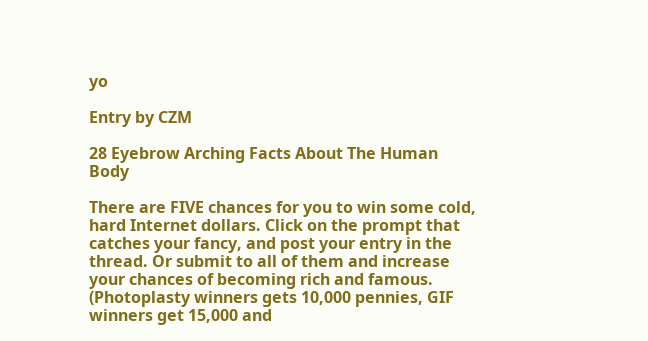yo

Entry by CZM

28 Eyebrow Arching Facts About The Human Body

There are FIVE chances for you to win some cold, hard Internet dollars. Click on the prompt that catches your fancy, and post your entry in the thread. Or submit to all of them and increase your chances of becoming rich and famous. (Photoplasty winners gets 10,000 pennies, GIF winners get 15,000 and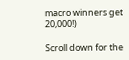macro winners get 20,000!)

Scroll down for the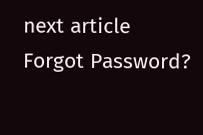next article
Forgot Password?